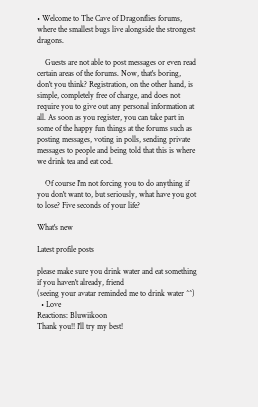• Welcome to The Cave of Dragonflies forums, where the smallest bugs live alongside the strongest dragons.

    Guests are not able to post messages or even read certain areas of the forums. Now, that's boring, don't you think? Registration, on the other hand, is simple, completely free of charge, and does not require you to give out any personal information at all. As soon as you register, you can take part in some of the happy fun things at the forums such as posting messages, voting in polls, sending private messages to people and being told that this is where we drink tea and eat cod.

    Of course I'm not forcing you to do anything if you don't want to, but seriously, what have you got to lose? Five seconds of your life?

What's new

Latest profile posts

please make sure you drink water and eat something if you haven't already, friend
(seeing your avatar reminded me to drink water ^^)
  • Love
Reactions: Bluwiikoon
Thank you!! I'll try my best!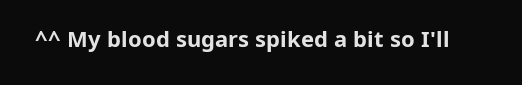^^ My blood sugars spiked a bit so I'll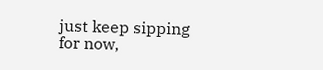just keep sipping for now,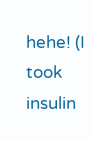hehe! (I took insulin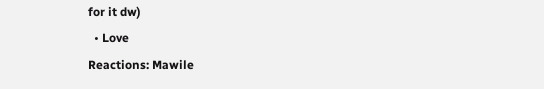for it dw)
  • Love
Reactions: Mawile